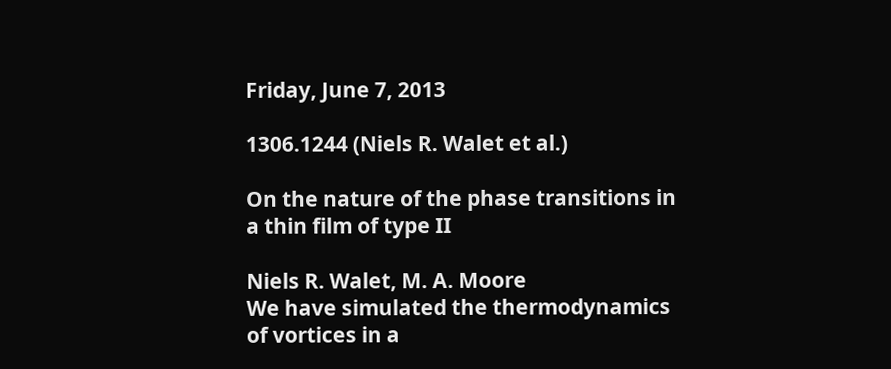Friday, June 7, 2013

1306.1244 (Niels R. Walet et al.)

On the nature of the phase transitions in a thin film of type II

Niels R. Walet, M. A. Moore
We have simulated the thermodynamics of vortices in a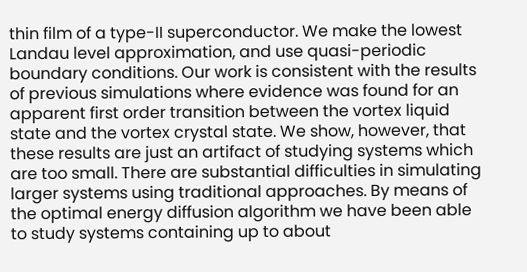thin film of a type-II superconductor. We make the lowest Landau level approximation, and use quasi-periodic boundary conditions. Our work is consistent with the results of previous simulations where evidence was found for an apparent first order transition between the vortex liquid state and the vortex crystal state. We show, however, that these results are just an artifact of studying systems which are too small. There are substantial difficulties in simulating larger systems using traditional approaches. By means of the optimal energy diffusion algorithm we have been able to study systems containing up to about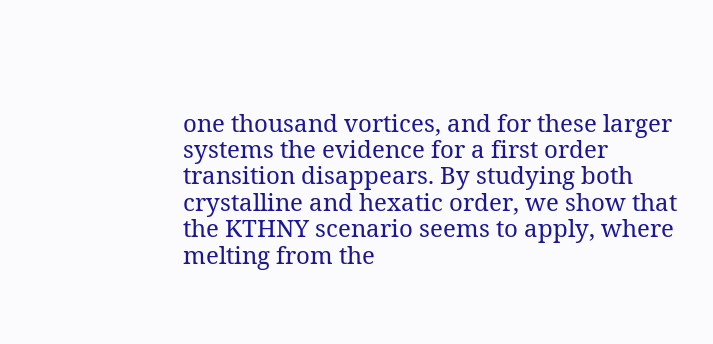one thousand vortices, and for these larger systems the evidence for a first order transition disappears. By studying both crystalline and hexatic order, we show that the KTHNY scenario seems to apply, where melting from the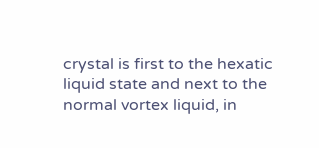crystal is first to the hexatic liquid state and next to the normal vortex liquid, in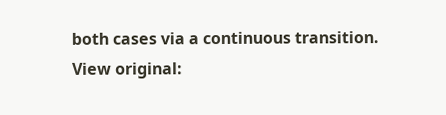both cases via a continuous transition.
View original: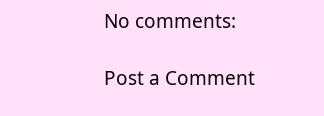No comments:

Post a Comment